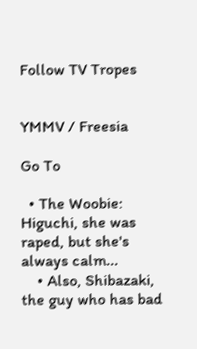Follow TV Tropes


YMMV / Freesia

Go To

  • The Woobie: Higuchi, she was raped, but she's always calm...
    • Also, Shibazaki, the guy who has bad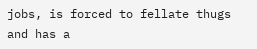jobs, is forced to fellate thugs and has a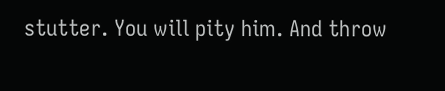stutter. You will pity him. And throw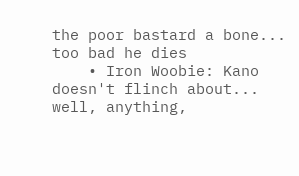the poor bastard a bone... too bad he dies
    • Iron Woobie: Kano doesn't flinch about... well, anything,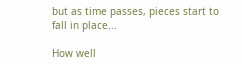but as time passes, pieces start to fall in place...

How well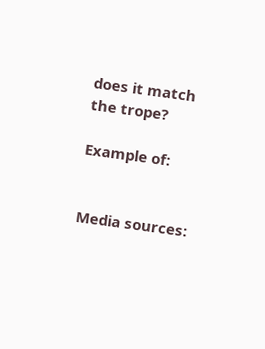does it match the trope?

Example of:


Media sources: